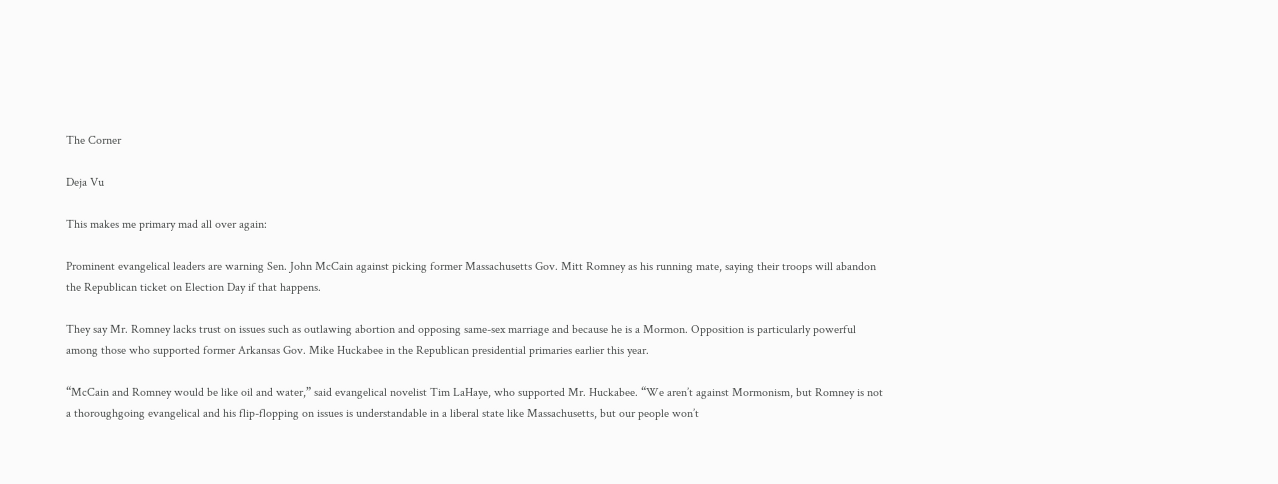The Corner

Deja Vu

This makes me primary mad all over again:

Prominent evangelical leaders are warning Sen. John McCain against picking former Massachusetts Gov. Mitt Romney as his running mate, saying their troops will abandon the Republican ticket on Election Day if that happens.

They say Mr. Romney lacks trust on issues such as outlawing abortion and opposing same-sex marriage and because he is a Mormon. Opposition is particularly powerful among those who supported former Arkansas Gov. Mike Huckabee in the Republican presidential primaries earlier this year.

“McCain and Romney would be like oil and water,” said evangelical novelist Tim LaHaye, who supported Mr. Huckabee. “We aren’t against Mormonism, but Romney is not a thoroughgoing evangelical and his flip-flopping on issues is understandable in a liberal state like Massachusetts, but our people won’t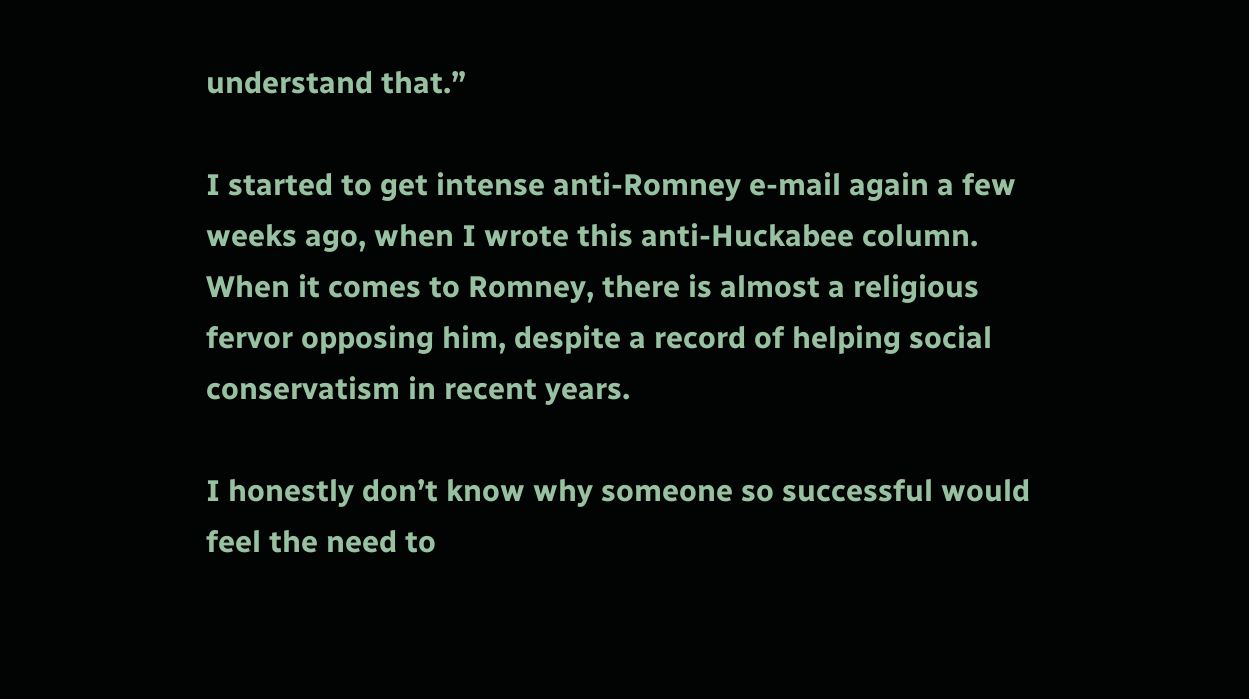understand that.”

I started to get intense anti-Romney e-mail again a few weeks ago, when I wrote this anti-Huckabee column. When it comes to Romney, there is almost a religious fervor opposing him, despite a record of helping social conservatism in recent years.

I honestly don’t know why someone so successful would feel the need to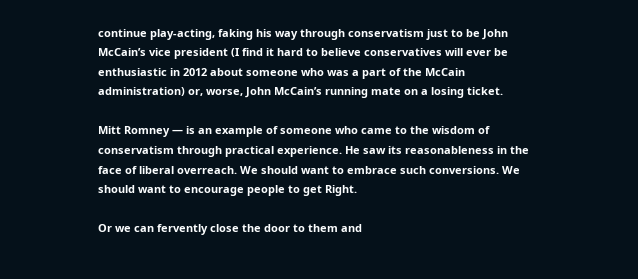continue play-acting, faking his way through conservatism just to be John McCain’s vice president (I find it hard to believe conservatives will ever be enthusiastic in 2012 about someone who was a part of the McCain administration) or, worse, John McCain’s running mate on a losing ticket.

Mitt Romney — is an example of someone who came to the wisdom of conservatism through practical experience. He saw its reasonableness in the face of liberal overreach. We should want to embrace such conversions. We should want to encourage people to get Right.

Or we can fervently close the door to them and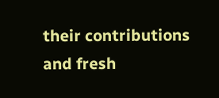their contributions and fresh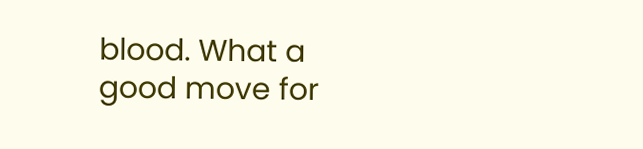blood. What a good move for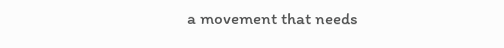a movement that needs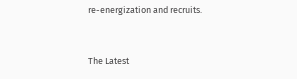re-energization and recruits.


The Latest